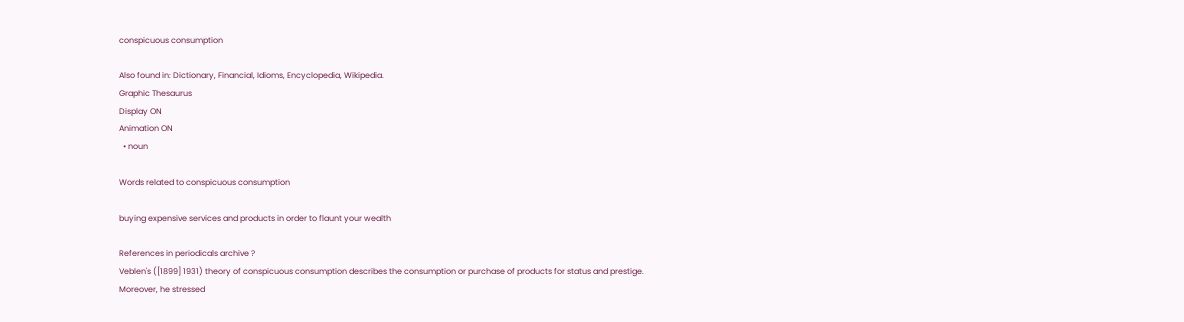conspicuous consumption

Also found in: Dictionary, Financial, Idioms, Encyclopedia, Wikipedia.
Graphic Thesaurus
Display ON
Animation ON
  • noun

Words related to conspicuous consumption

buying expensive services and products in order to flaunt your wealth

References in periodicals archive ?
Veblen's ([1899] 1931) theory of conspicuous consumption describes the consumption or purchase of products for status and prestige.
Moreover, he stressed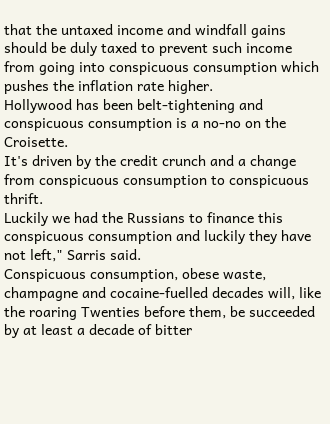that the untaxed income and windfall gains should be duly taxed to prevent such income from going into conspicuous consumption which pushes the inflation rate higher.
Hollywood has been belt-tightening and conspicuous consumption is a no-no on the Croisette.
It's driven by the credit crunch and a change from conspicuous consumption to conspicuous thrift.
Luckily we had the Russians to finance this conspicuous consumption and luckily they have not left," Sarris said.
Conspicuous consumption, obese waste, champagne and cocaine-fuelled decades will, like the roaring Twenties before them, be succeeded by at least a decade of bitter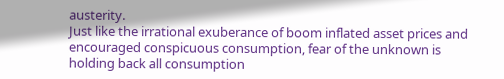austerity.
Just like the irrational exuberance of boom inflated asset prices and encouraged conspicuous consumption, fear of the unknown is holding back all consumption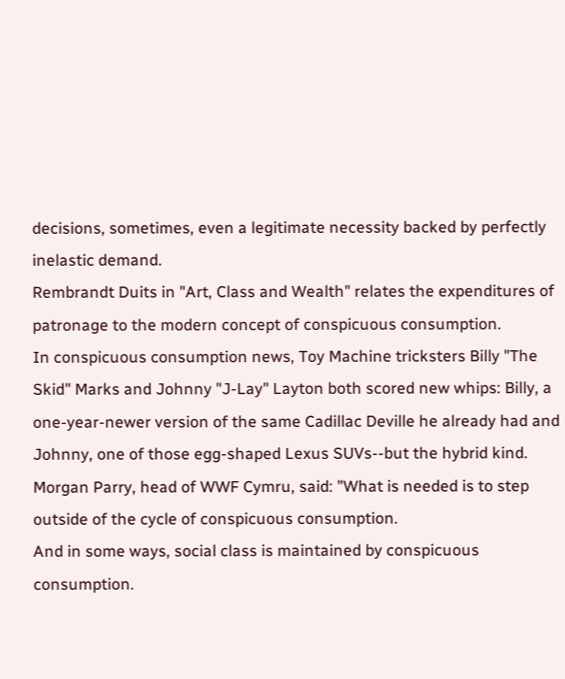decisions, sometimes, even a legitimate necessity backed by perfectly inelastic demand.
Rembrandt Duits in "Art, Class and Wealth" relates the expenditures of patronage to the modern concept of conspicuous consumption.
In conspicuous consumption news, Toy Machine tricksters Billy "The Skid" Marks and Johnny "J-Lay" Layton both scored new whips: Billy, a one-year-newer version of the same Cadillac Deville he already had and Johnny, one of those egg-shaped Lexus SUVs--but the hybrid kind.
Morgan Parry, head of WWF Cymru, said: "What is needed is to step outside of the cycle of conspicuous consumption.
And in some ways, social class is maintained by conspicuous consumption.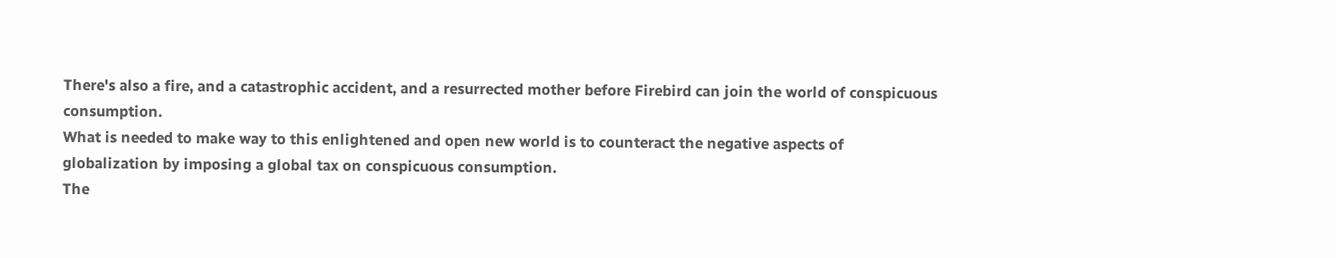There's also a fire, and a catastrophic accident, and a resurrected mother before Firebird can join the world of conspicuous consumption.
What is needed to make way to this enlightened and open new world is to counteract the negative aspects of globalization by imposing a global tax on conspicuous consumption.
The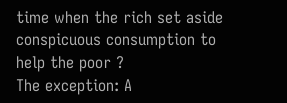time when the rich set aside conspicuous consumption to help the poor ?
The exception: A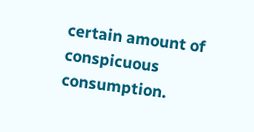certain amount of conspicuous consumption.